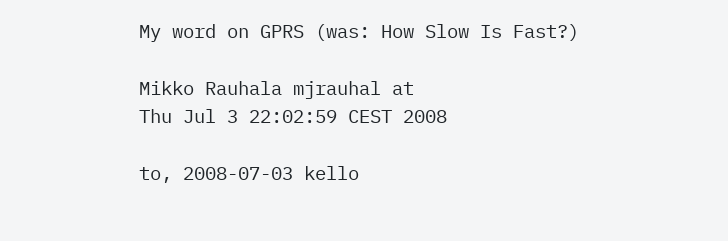My word on GPRS (was: How Slow Is Fast?)

Mikko Rauhala mjrauhal at
Thu Jul 3 22:02:59 CEST 2008

to, 2008-07-03 kello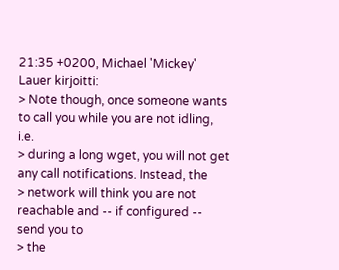21:35 +0200, Michael 'Mickey' Lauer kirjoitti:
> Note though, once someone wants to call you while you are not idling, i.e.
> during a long wget, you will not get any call notifications. Instead, the
> network will think you are not reachable and -- if configured -- send you to
> the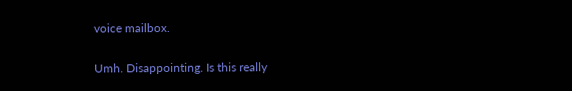voice mailbox.

Umh. Disappointing. Is this really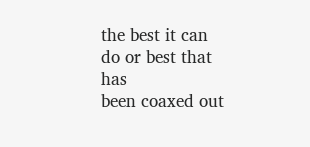the best it can do or best that has
been coaxed out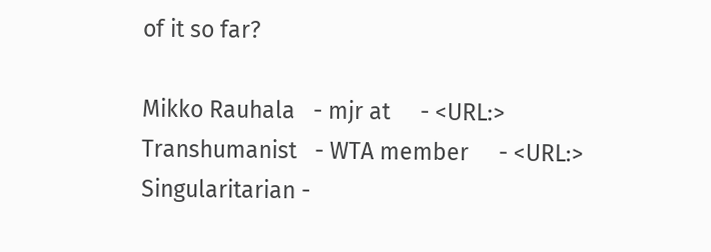of it so far?

Mikko Rauhala   - mjr at     - <URL:>
Transhumanist   - WTA member     - <URL:>
Singularitarian -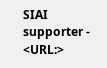SIAI supporter - <URL:>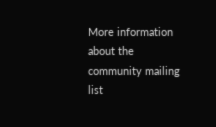More information about the community mailing list